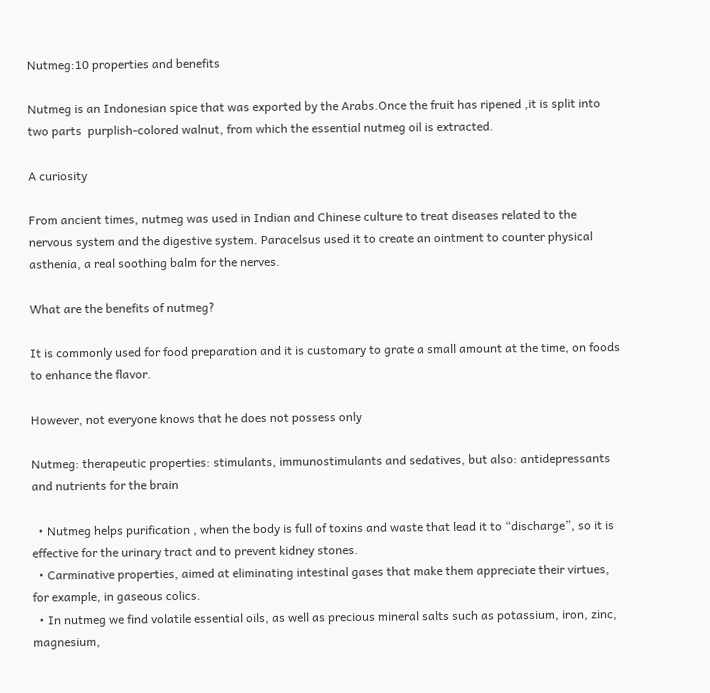Nutmeg:10 properties and benefits

Nutmeg is an Indonesian spice that was exported by the Arabs.Once the fruit has ripened ,it is split into two parts  purplish-colored walnut, from which the essential nutmeg oil is extracted.

A curiosity

From ancient times, nutmeg was used in Indian and Chinese culture to treat diseases related to the nervous system and the digestive system. Paracelsus used it to create an ointment to counter physical asthenia, a real soothing balm for the nerves.

What are the benefits of nutmeg?

It is commonly used for food preparation and it is customary to grate a small amount at the time, on foods to enhance the flavor.

However, not everyone knows that he does not possess only

Nutmeg: therapeutic properties: stimulants, immunostimulants and sedatives, but also: antidepressants and nutrients for the brain

  • Nutmeg helps purification , when the body is full of toxins and waste that lead it to “discharge”, so it is effective for the urinary tract and to prevent kidney stones.
  • Carminative properties, aimed at eliminating intestinal gases that make them appreciate their virtues, for example, in gaseous colics.
  • In nutmeg we find volatile essential oils, as well as precious mineral salts such as potassium, iron, zinc, magnesium,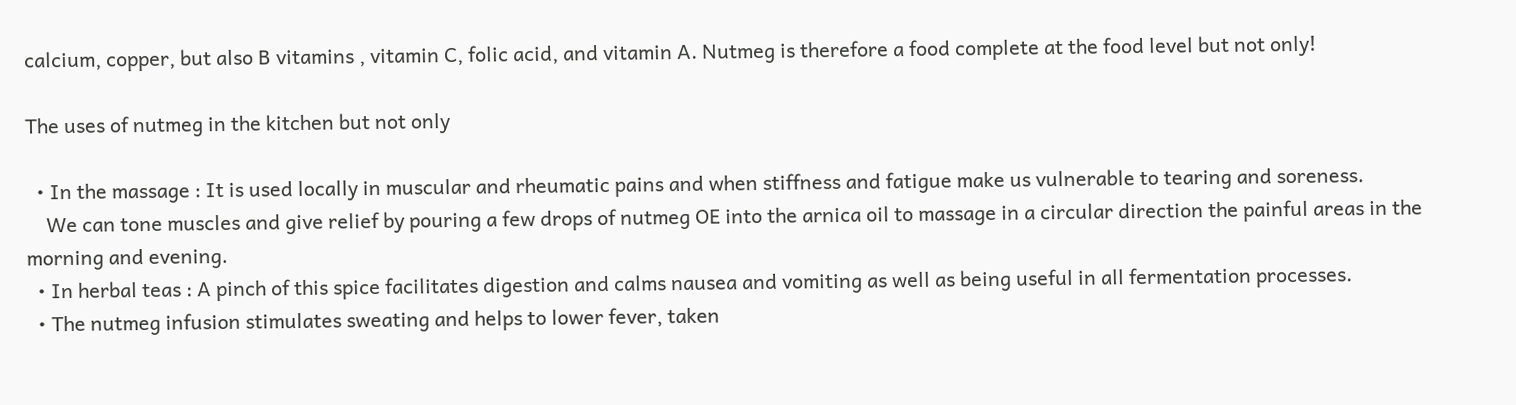calcium, copper, but also B vitamins , vitamin C, folic acid, and vitamin A. Nutmeg is therefore a food complete at the food level but not only!

The uses of nutmeg in the kitchen but not only

  • In the massage : It is used locally in muscular and rheumatic pains and when stiffness and fatigue make us vulnerable to tearing and soreness.
    We can tone muscles and give relief by pouring a few drops of nutmeg OE into the arnica oil to massage in a circular direction the painful areas in the morning and evening.
  • In herbal teas : A pinch of this spice facilitates digestion and calms nausea and vomiting as well as being useful in all fermentation processes.
  • The nutmeg infusion stimulates sweating and helps to lower fever, taken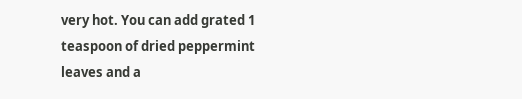very hot. You can add grated 1 teaspoon of dried peppermint leaves and a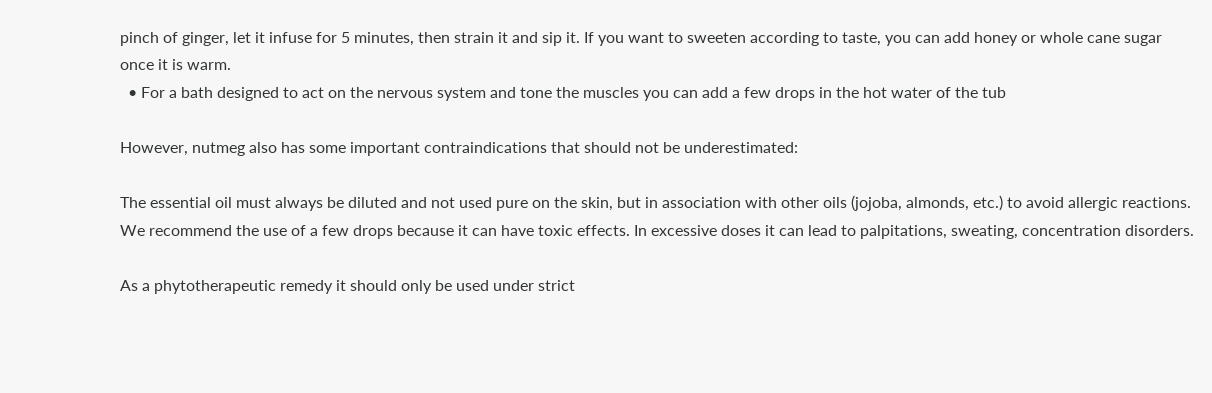pinch of ginger, let it infuse for 5 minutes, then strain it and sip it. If you want to sweeten according to taste, you can add honey or whole cane sugar once it is warm.
  • For a bath designed to act on the nervous system and tone the muscles you can add a few drops in the hot water of the tub

However, nutmeg also has some important contraindications that should not be underestimated:

The essential oil must always be diluted and not used pure on the skin, but in association with other oils (jojoba, almonds, etc.) to avoid allergic reactions. We recommend the use of a few drops because it can have toxic effects. In excessive doses it can lead to palpitations, sweating, concentration disorders.

As a phytotherapeutic remedy it should only be used under strict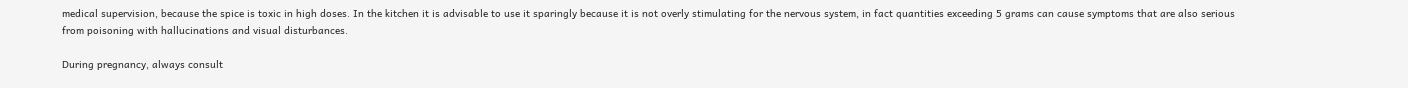medical supervision, because the spice is toxic in high doses. In the kitchen it is advisable to use it sparingly because it is not overly stimulating for the nervous system, in fact quantities exceeding 5 grams can cause symptoms that are also serious from poisoning with hallucinations and visual disturbances.

During pregnancy, always consult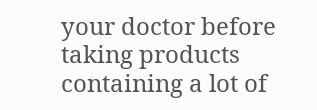your doctor before taking products containing a lot of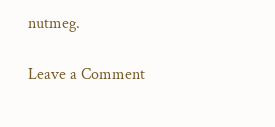nutmeg.

Leave a Comment